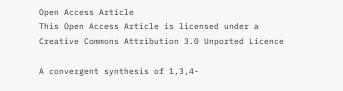Open Access Article
This Open Access Article is licensed under a
Creative Commons Attribution 3.0 Unported Licence

A convergent synthesis of 1,3,4-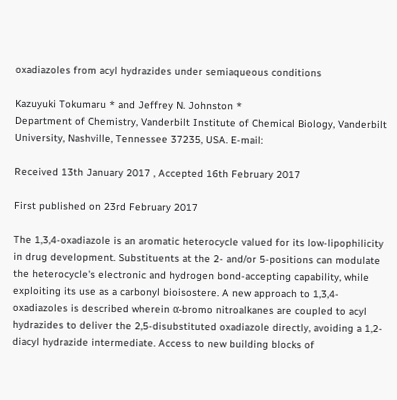oxadiazoles from acyl hydrazides under semiaqueous conditions

Kazuyuki Tokumaru * and Jeffrey N. Johnston *
Department of Chemistry, Vanderbilt Institute of Chemical Biology, Vanderbilt University, Nashville, Tennessee 37235, USA. E-mail:

Received 13th January 2017 , Accepted 16th February 2017

First published on 23rd February 2017

The 1,3,4-oxadiazole is an aromatic heterocycle valued for its low-lipophilicity in drug development. Substituents at the 2- and/or 5-positions can modulate the heterocycle's electronic and hydrogen bond-accepting capability, while exploiting its use as a carbonyl bioisostere. A new approach to 1,3,4-oxadiazoles is described wherein α-bromo nitroalkanes are coupled to acyl hydrazides to deliver the 2,5-disubstituted oxadiazole directly, avoiding a 1,2-diacyl hydrazide intermediate. Access to new building blocks of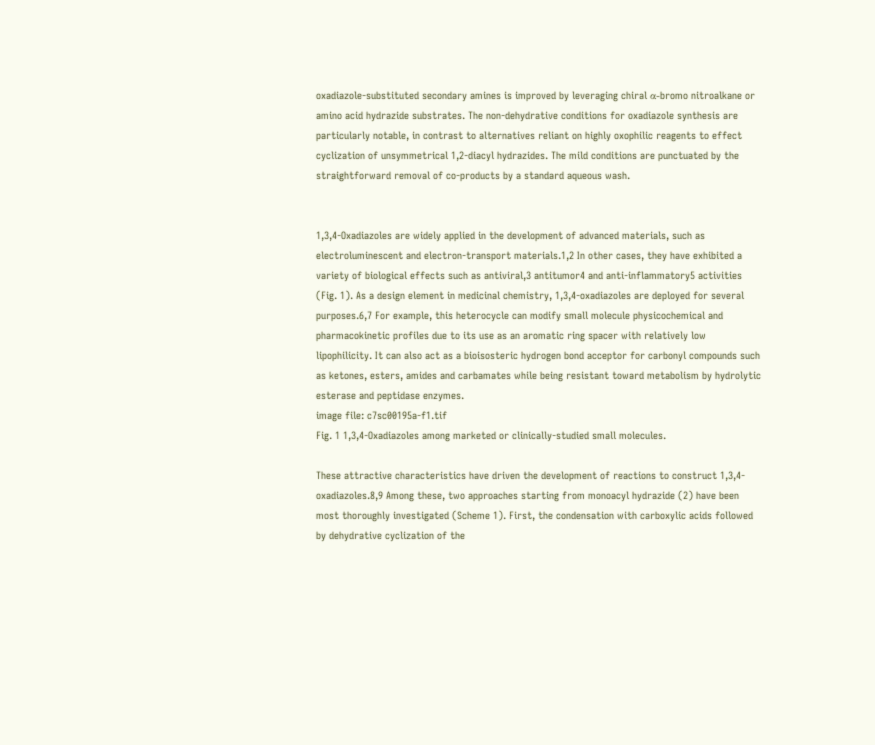oxadiazole-substituted secondary amines is improved by leveraging chiral α-bromo nitroalkane or amino acid hydrazide substrates. The non-dehydrative conditions for oxadiazole synthesis are particularly notable, in contrast to alternatives reliant on highly oxophilic reagents to effect cyclization of unsymmetrical 1,2-diacyl hydrazides. The mild conditions are punctuated by the straightforward removal of co-products by a standard aqueous wash.


1,3,4-Oxadiazoles are widely applied in the development of advanced materials, such as electroluminescent and electron-transport materials.1,2 In other cases, they have exhibited a variety of biological effects such as antiviral,3 antitumor4 and anti-inflammatory5 activities (Fig. 1). As a design element in medicinal chemistry, 1,3,4-oxadiazoles are deployed for several purposes.6,7 For example, this heterocycle can modify small molecule physicochemical and pharmacokinetic profiles due to its use as an aromatic ring spacer with relatively low lipophilicity. It can also act as a bioisosteric hydrogen bond acceptor for carbonyl compounds such as ketones, esters, amides and carbamates while being resistant toward metabolism by hydrolytic esterase and peptidase enzymes.
image file: c7sc00195a-f1.tif
Fig. 1 1,3,4-Oxadiazoles among marketed or clinically-studied small molecules.

These attractive characteristics have driven the development of reactions to construct 1,3,4-oxadiazoles.8,9 Among these, two approaches starting from monoacyl hydrazide (2) have been most thoroughly investigated (Scheme 1). First, the condensation with carboxylic acids followed by dehydrative cyclization of the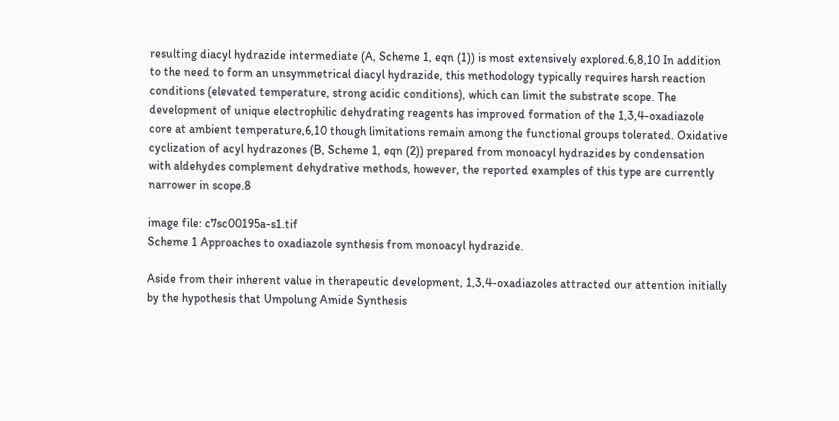resulting diacyl hydrazide intermediate (A, Scheme 1, eqn (1)) is most extensively explored.6,8,10 In addition to the need to form an unsymmetrical diacyl hydrazide, this methodology typically requires harsh reaction conditions (elevated temperature, strong acidic conditions), which can limit the substrate scope. The development of unique electrophilic dehydrating reagents has improved formation of the 1,3,4-oxadiazole core at ambient temperature,6,10 though limitations remain among the functional groups tolerated. Oxidative cyclization of acyl hydrazones (B, Scheme 1, eqn (2)) prepared from monoacyl hydrazides by condensation with aldehydes complement dehydrative methods, however, the reported examples of this type are currently narrower in scope.8

image file: c7sc00195a-s1.tif
Scheme 1 Approaches to oxadiazole synthesis from monoacyl hydrazide.

Aside from their inherent value in therapeutic development, 1,3,4-oxadiazoles attracted our attention initially by the hypothesis that Umpolung Amide Synthesis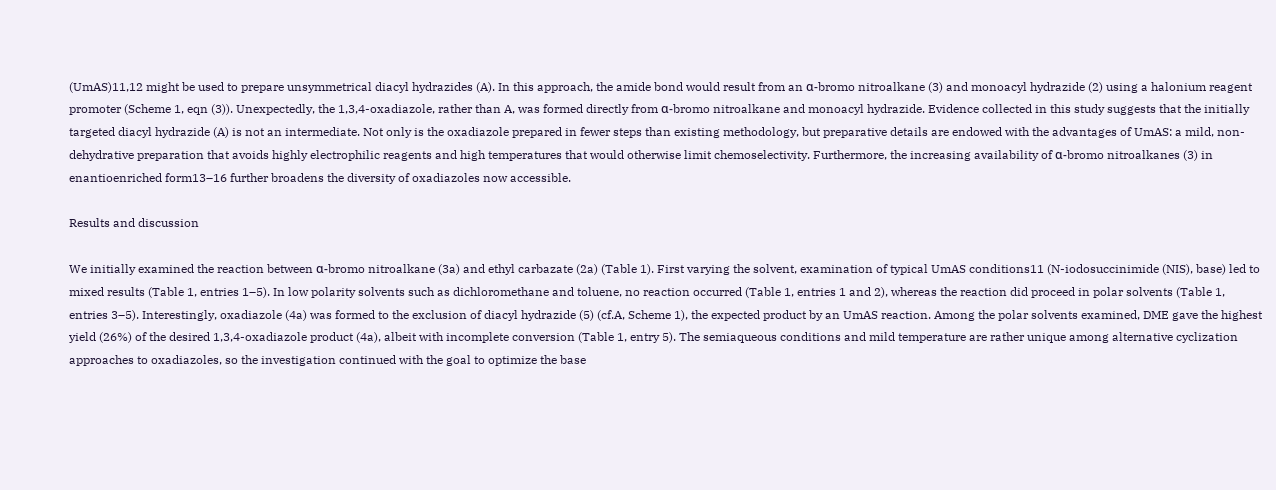(UmAS)11,12 might be used to prepare unsymmetrical diacyl hydrazides (A). In this approach, the amide bond would result from an α-bromo nitroalkane (3) and monoacyl hydrazide (2) using a halonium reagent promoter (Scheme 1, eqn (3)). Unexpectedly, the 1,3,4-oxadiazole, rather than A, was formed directly from α-bromo nitroalkane and monoacyl hydrazide. Evidence collected in this study suggests that the initially targeted diacyl hydrazide (A) is not an intermediate. Not only is the oxadiazole prepared in fewer steps than existing methodology, but preparative details are endowed with the advantages of UmAS: a mild, non-dehydrative preparation that avoids highly electrophilic reagents and high temperatures that would otherwise limit chemoselectivity. Furthermore, the increasing availability of α-bromo nitroalkanes (3) in enantioenriched form13–16 further broadens the diversity of oxadiazoles now accessible.

Results and discussion

We initially examined the reaction between α-bromo nitroalkane (3a) and ethyl carbazate (2a) (Table 1). First varying the solvent, examination of typical UmAS conditions11 (N-iodosuccinimide (NIS), base) led to mixed results (Table 1, entries 1–5). In low polarity solvents such as dichloromethane and toluene, no reaction occurred (Table 1, entries 1 and 2), whereas the reaction did proceed in polar solvents (Table 1, entries 3–5). Interestingly, oxadiazole (4a) was formed to the exclusion of diacyl hydrazide (5) (cf.A, Scheme 1), the expected product by an UmAS reaction. Among the polar solvents examined, DME gave the highest yield (26%) of the desired 1,3,4-oxadiazole product (4a), albeit with incomplete conversion (Table 1, entry 5). The semiaqueous conditions and mild temperature are rather unique among alternative cyclization approaches to oxadiazoles, so the investigation continued with the goal to optimize the base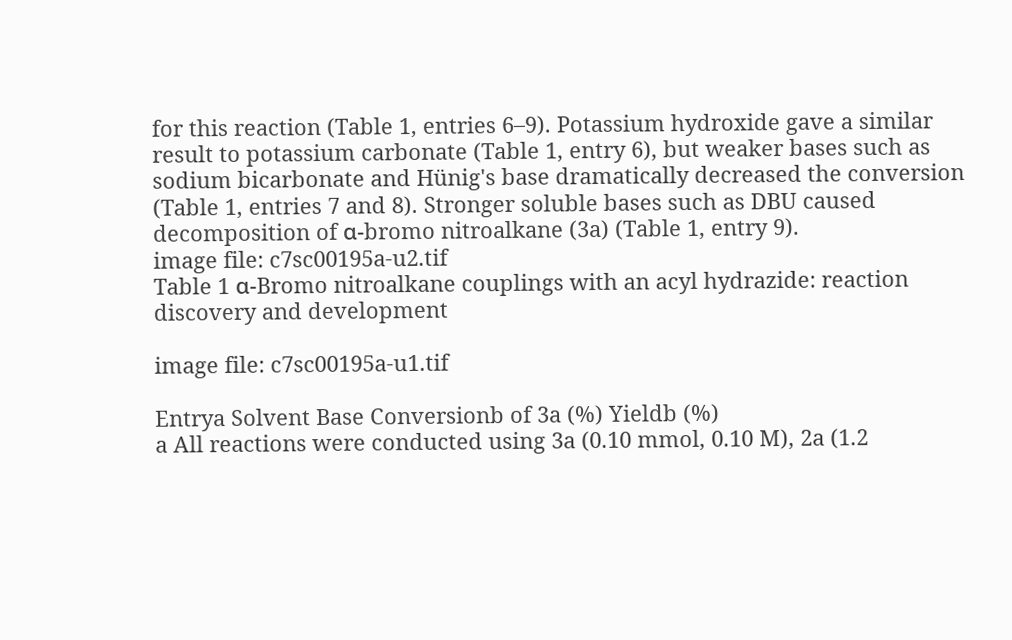for this reaction (Table 1, entries 6–9). Potassium hydroxide gave a similar result to potassium carbonate (Table 1, entry 6), but weaker bases such as sodium bicarbonate and Hünig's base dramatically decreased the conversion (Table 1, entries 7 and 8). Stronger soluble bases such as DBU caused decomposition of α-bromo nitroalkane (3a) (Table 1, entry 9).
image file: c7sc00195a-u2.tif
Table 1 α-Bromo nitroalkane couplings with an acyl hydrazide: reaction discovery and development

image file: c7sc00195a-u1.tif

Entrya Solvent Base Conversionb of 3a (%) Yieldb (%)
a All reactions were conducted using 3a (0.10 mmol, 0.10 M), 2a (1.2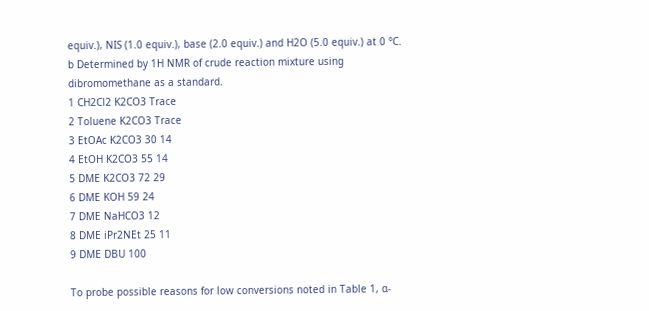equiv.), NIS (1.0 equiv.), base (2.0 equiv.) and H2O (5.0 equiv.) at 0 °C. b Determined by 1H NMR of crude reaction mixture using dibromomethane as a standard.
1 CH2Cl2 K2CO3 Trace
2 Toluene K2CO3 Trace
3 EtOAc K2CO3 30 14
4 EtOH K2CO3 55 14
5 DME K2CO3 72 29
6 DME KOH 59 24
7 DME NaHCO3 12
8 DME iPr2NEt 25 11
9 DME DBU 100

To probe possible reasons for low conversions noted in Table 1, α-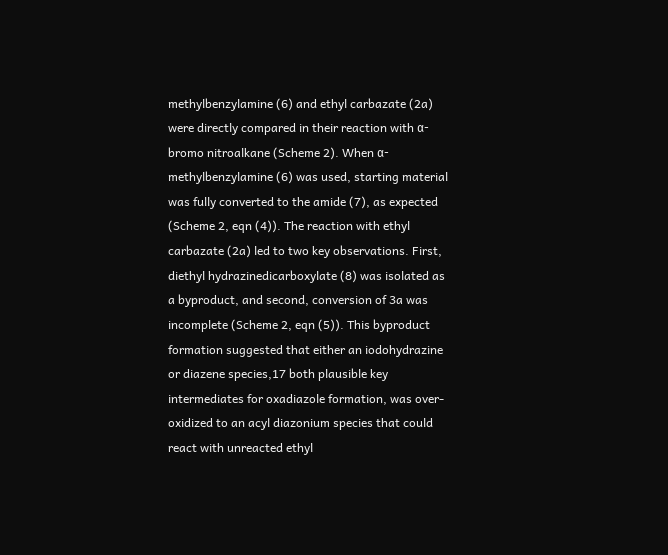methylbenzylamine (6) and ethyl carbazate (2a) were directly compared in their reaction with α-bromo nitroalkane (Scheme 2). When α-methylbenzylamine (6) was used, starting material was fully converted to the amide (7), as expected (Scheme 2, eqn (4)). The reaction with ethyl carbazate (2a) led to two key observations. First, diethyl hydrazinedicarboxylate (8) was isolated as a byproduct, and second, conversion of 3a was incomplete (Scheme 2, eqn (5)). This byproduct formation suggested that either an iodohydrazine or diazene species,17 both plausible key intermediates for oxadiazole formation, was over-oxidized to an acyl diazonium species that could react with unreacted ethyl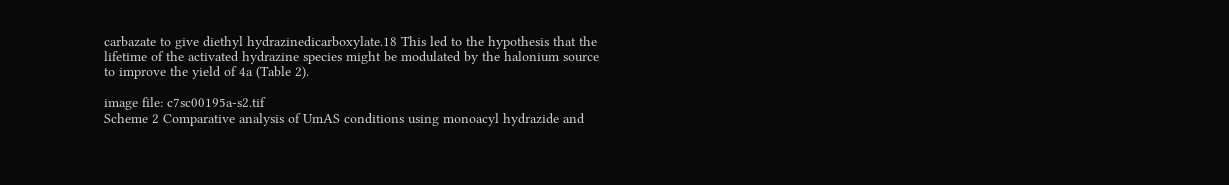carbazate to give diethyl hydrazinedicarboxylate.18 This led to the hypothesis that the lifetime of the activated hydrazine species might be modulated by the halonium source to improve the yield of 4a (Table 2).

image file: c7sc00195a-s2.tif
Scheme 2 Comparative analysis of UmAS conditions using monoacyl hydrazide and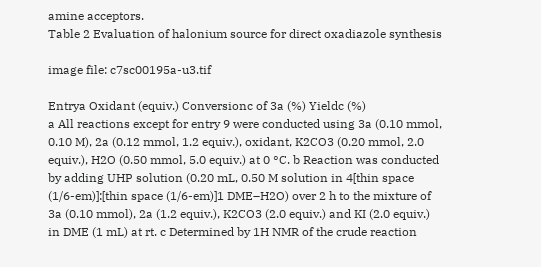amine acceptors.
Table 2 Evaluation of halonium source for direct oxadiazole synthesis

image file: c7sc00195a-u3.tif

Entrya Oxidant (equiv.) Conversionc of 3a (%) Yieldc (%)
a All reactions except for entry 9 were conducted using 3a (0.10 mmol, 0.10 M), 2a (0.12 mmol, 1.2 equiv.), oxidant, K2CO3 (0.20 mmol, 2.0 equiv.), H2O (0.50 mmol, 5.0 equiv.) at 0 °C. b Reaction was conducted by adding UHP solution (0.20 mL, 0.50 M solution in 4[thin space (1/6-em)]:[thin space (1/6-em)]1 DME–H2O) over 2 h to the mixture of 3a (0.10 mmol), 2a (1.2 equiv.), K2CO3 (2.0 equiv.) and KI (2.0 equiv.) in DME (1 mL) at rt. c Determined by 1H NMR of the crude reaction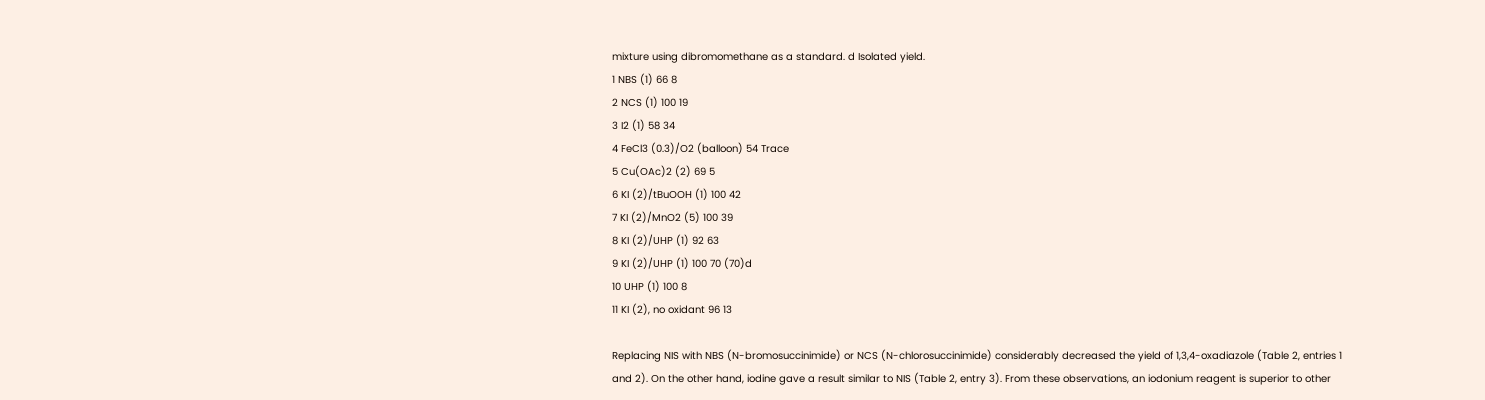mixture using dibromomethane as a standard. d Isolated yield.
1 NBS (1) 66 8
2 NCS (1) 100 19
3 I2 (1) 58 34
4 FeCl3 (0.3)/O2 (balloon) 54 Trace
5 Cu(OAc)2 (2) 69 5
6 KI (2)/tBuOOH (1) 100 42
7 KI (2)/MnO2 (5) 100 39
8 KI (2)/UHP (1) 92 63
9 KI (2)/UHP (1) 100 70 (70)d
10 UHP (1) 100 8
11 KI (2), no oxidant 96 13

Replacing NIS with NBS (N-bromosuccinimide) or NCS (N-chlorosuccinimide) considerably decreased the yield of 1,3,4-oxadiazole (Table 2, entries 1 and 2). On the other hand, iodine gave a result similar to NIS (Table 2, entry 3). From these observations, an iodonium reagent is superior to other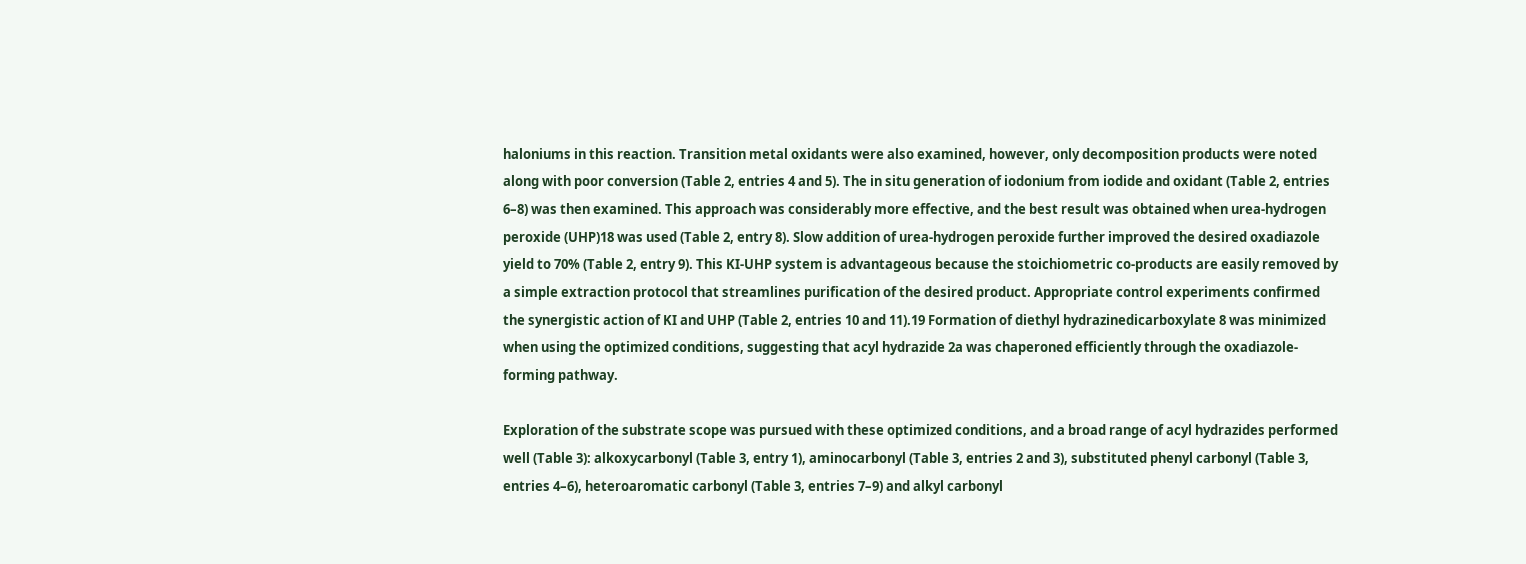haloniums in this reaction. Transition metal oxidants were also examined, however, only decomposition products were noted along with poor conversion (Table 2, entries 4 and 5). The in situ generation of iodonium from iodide and oxidant (Table 2, entries 6–8) was then examined. This approach was considerably more effective, and the best result was obtained when urea-hydrogen peroxide (UHP)18 was used (Table 2, entry 8). Slow addition of urea-hydrogen peroxide further improved the desired oxadiazole yield to 70% (Table 2, entry 9). This KI-UHP system is advantageous because the stoichiometric co-products are easily removed by a simple extraction protocol that streamlines purification of the desired product. Appropriate control experiments confirmed the synergistic action of KI and UHP (Table 2, entries 10 and 11).19 Formation of diethyl hydrazinedicarboxylate 8 was minimized when using the optimized conditions, suggesting that acyl hydrazide 2a was chaperoned efficiently through the oxadiazole-forming pathway.

Exploration of the substrate scope was pursued with these optimized conditions, and a broad range of acyl hydrazides performed well (Table 3): alkoxycarbonyl (Table 3, entry 1), aminocarbonyl (Table 3, entries 2 and 3), substituted phenyl carbonyl (Table 3, entries 4–6), heteroaromatic carbonyl (Table 3, entries 7–9) and alkyl carbonyl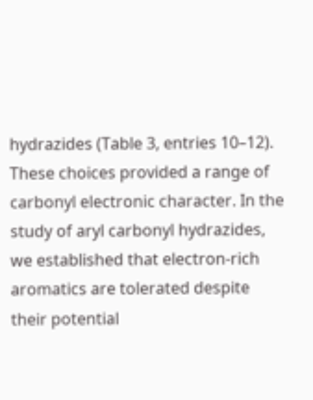hydrazides (Table 3, entries 10–12). These choices provided a range of carbonyl electronic character. In the study of aryl carbonyl hydrazides, we established that electron-rich aromatics are tolerated despite their potential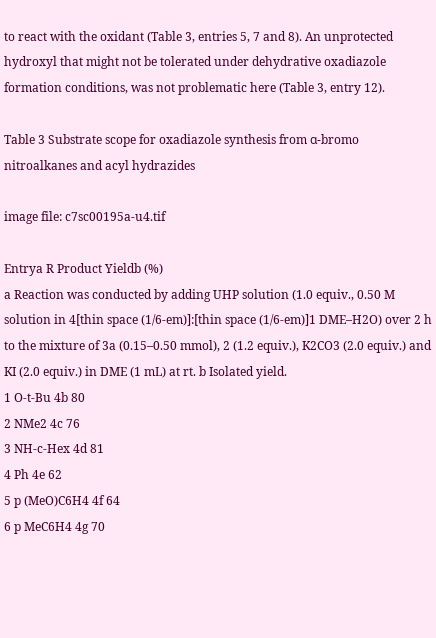to react with the oxidant (Table 3, entries 5, 7 and 8). An unprotected hydroxyl that might not be tolerated under dehydrative oxadiazole formation conditions, was not problematic here (Table 3, entry 12).

Table 3 Substrate scope for oxadiazole synthesis from α-bromo nitroalkanes and acyl hydrazides

image file: c7sc00195a-u4.tif

Entrya R Product Yieldb (%)
a Reaction was conducted by adding UHP solution (1.0 equiv., 0.50 M solution in 4[thin space (1/6-em)]:[thin space (1/6-em)]1 DME–H2O) over 2 h to the mixture of 3a (0.15–0.50 mmol), 2 (1.2 equiv.), K2CO3 (2.0 equiv.) and KI (2.0 equiv.) in DME (1 mL) at rt. b Isolated yield.
1 O-t-Bu 4b 80
2 NMe2 4c 76
3 NH-c-Hex 4d 81
4 Ph 4e 62
5 p (MeO)C6H4 4f 64
6 p MeC6H4 4g 70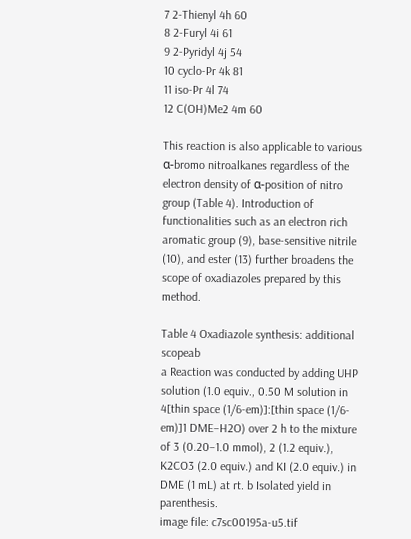7 2-Thienyl 4h 60
8 2-Furyl 4i 61
9 2-Pyridyl 4j 54
10 cyclo-Pr 4k 81
11 iso-Pr 4l 74
12 C(OH)Me2 4m 60

This reaction is also applicable to various α-bromo nitroalkanes regardless of the electron density of α-position of nitro group (Table 4). Introduction of functionalities such as an electron rich aromatic group (9), base-sensitive nitrile (10), and ester (13) further broadens the scope of oxadiazoles prepared by this method.

Table 4 Oxadiazole synthesis: additional scopeab
a Reaction was conducted by adding UHP solution (1.0 equiv., 0.50 M solution in 4[thin space (1/6-em)]:[thin space (1/6-em)]1 DME–H2O) over 2 h to the mixture of 3 (0.20–1.0 mmol), 2 (1.2 equiv.), K2CO3 (2.0 equiv.) and KI (2.0 equiv.) in DME (1 mL) at rt. b Isolated yield in parenthesis.
image file: c7sc00195a-u5.tif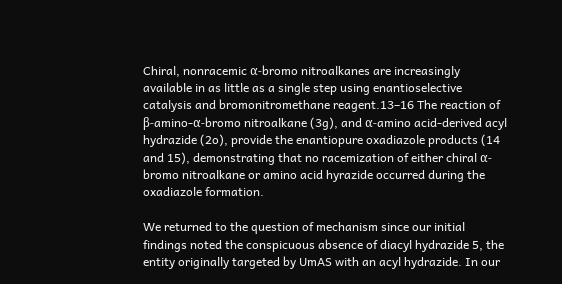Chiral, nonracemic α-bromo nitroalkanes are increasingly available in as little as a single step using enantioselective catalysis and bromonitromethane reagent.13–16 The reaction of β-amino-α-bromo nitroalkane (3g), and α-amino acid-derived acyl hydrazide (2o), provide the enantiopure oxadiazole products (14 and 15), demonstrating that no racemization of either chiral α-bromo nitroalkane or amino acid hyrazide occurred during the oxadiazole formation.

We returned to the question of mechanism since our initial findings noted the conspicuous absence of diacyl hydrazide 5, the entity originally targeted by UmAS with an acyl hydrazide. In our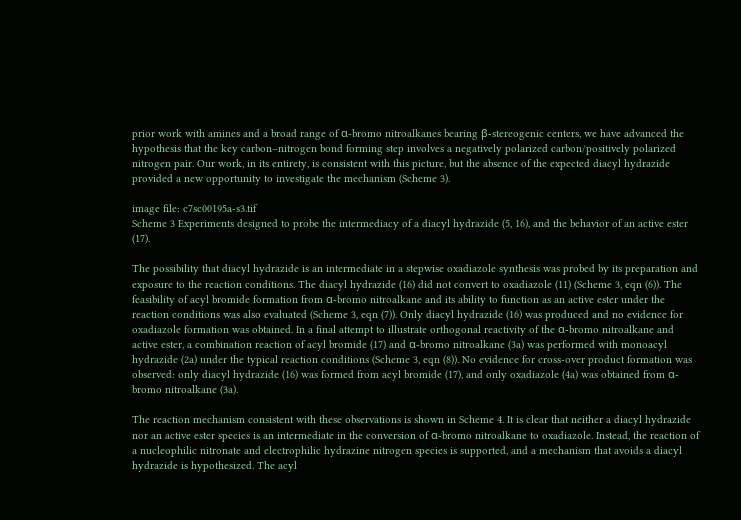prior work with amines and a broad range of α-bromo nitroalkanes bearing β-stereogenic centers, we have advanced the hypothesis that the key carbon–nitrogen bond forming step involves a negatively polarized carbon/positively polarized nitrogen pair. Our work, in its entirety, is consistent with this picture, but the absence of the expected diacyl hydrazide provided a new opportunity to investigate the mechanism (Scheme 3).

image file: c7sc00195a-s3.tif
Scheme 3 Experiments designed to probe the intermediacy of a diacyl hydrazide (5, 16), and the behavior of an active ester (17).

The possibility that diacyl hydrazide is an intermediate in a stepwise oxadiazole synthesis was probed by its preparation and exposure to the reaction conditions. The diacyl hydrazide (16) did not convert to oxadiazole (11) (Scheme 3, eqn (6)). The feasibility of acyl bromide formation from α-bromo nitroalkane and its ability to function as an active ester under the reaction conditions was also evaluated (Scheme 3, eqn (7)). Only diacyl hydrazide (16) was produced and no evidence for oxadiazole formation was obtained. In a final attempt to illustrate orthogonal reactivity of the α-bromo nitroalkane and active ester, a combination reaction of acyl bromide (17) and α-bromo nitroalkane (3a) was performed with monoacyl hydrazide (2a) under the typical reaction conditions (Scheme 3, eqn (8)). No evidence for cross-over product formation was observed: only diacyl hydrazide (16) was formed from acyl bromide (17), and only oxadiazole (4a) was obtained from α-bromo nitroalkane (3a).

The reaction mechanism consistent with these observations is shown in Scheme 4. It is clear that neither a diacyl hydrazide nor an active ester species is an intermediate in the conversion of α-bromo nitroalkane to oxadiazole. Instead, the reaction of a nucleophilic nitronate and electrophilic hydrazine nitrogen species is supported, and a mechanism that avoids a diacyl hydrazide is hypothesized. The acyl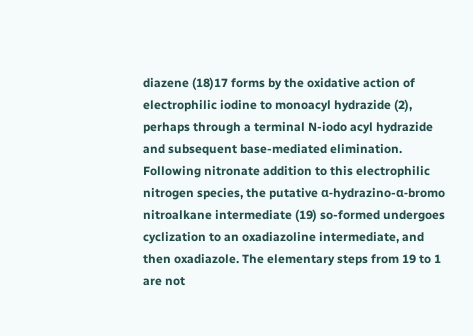diazene (18)17 forms by the oxidative action of electrophilic iodine to monoacyl hydrazide (2), perhaps through a terminal N-iodo acyl hydrazide and subsequent base-mediated elimination. Following nitronate addition to this electrophilic nitrogen species, the putative α-hydrazino-α-bromo nitroalkane intermediate (19) so-formed undergoes cyclization to an oxadiazoline intermediate, and then oxadiazole. The elementary steps from 19 to 1 are not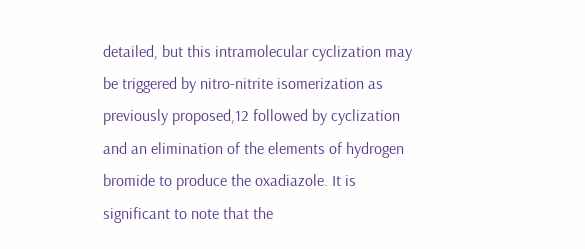detailed, but this intramolecular cyclization may be triggered by nitro-nitrite isomerization as previously proposed,12 followed by cyclization and an elimination of the elements of hydrogen bromide to produce the oxadiazole. It is significant to note that the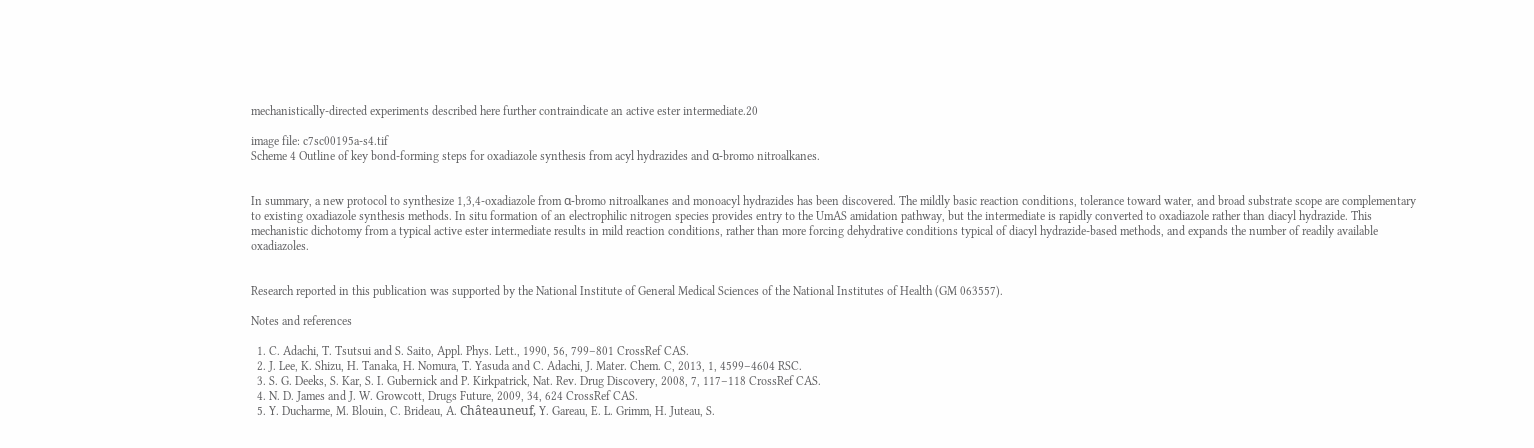mechanistically-directed experiments described here further contraindicate an active ester intermediate.20

image file: c7sc00195a-s4.tif
Scheme 4 Outline of key bond-forming steps for oxadiazole synthesis from acyl hydrazides and α-bromo nitroalkanes.


In summary, a new protocol to synthesize 1,3,4-oxadiazole from α-bromo nitroalkanes and monoacyl hydrazides has been discovered. The mildly basic reaction conditions, tolerance toward water, and broad substrate scope are complementary to existing oxadiazole synthesis methods. In situ formation of an electrophilic nitrogen species provides entry to the UmAS amidation pathway, but the intermediate is rapidly converted to oxadiazole rather than diacyl hydrazide. This mechanistic dichotomy from a typical active ester intermediate results in mild reaction conditions, rather than more forcing dehydrative conditions typical of diacyl hydrazide-based methods, and expands the number of readily available oxadiazoles.


Research reported in this publication was supported by the National Institute of General Medical Sciences of the National Institutes of Health (GM 063557).

Notes and references

  1. C. Adachi, T. Tsutsui and S. Saito, Appl. Phys. Lett., 1990, 56, 799–801 CrossRef CAS.
  2. J. Lee, K. Shizu, H. Tanaka, H. Nomura, T. Yasuda and C. Adachi, J. Mater. Chem. C, 2013, 1, 4599–4604 RSC.
  3. S. G. Deeks, S. Kar, S. I. Gubernick and P. Kirkpatrick, Nat. Rev. Drug Discovery, 2008, 7, 117–118 CrossRef CAS.
  4. N. D. James and J. W. Growcott, Drugs Future, 2009, 34, 624 CrossRef CAS.
  5. Y. Ducharme, M. Blouin, C. Brideau, A. Châteauneuf, Y. Gareau, E. L. Grimm, H. Juteau, S.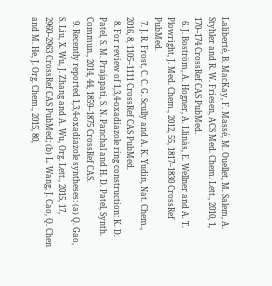Laliberté, B. MacKay, F. Massé, M. Ouellet, M. Salem, A. Styhler and R. W. Friesen, ACS Med. Chem. Lett., 2010, 1, 170–174 CrossRef CAS PubMed.
  6. J. Boström, A. Hogner, A. Llinàs, E. Wellner and A. T. Plowright, J. Med. Chem., 2012, 55, 1817–1830 CrossRef PubMed.
  7. J. R. Frost, C. C. G. Scully and A. K. Yudin, Nat. Chem., 2016, 8, 1105–1111 CrossRef CAS PubMed.
  8. For review of 1,3,4-oxadiazole ring construction: K. D. Patel, S. M. Prajapati, S. N. Panchal and H. D. Patel, Synth. Commun., 2014, 44, 1859–1875 CrossRef CAS.
  9. Recently reported 1,3,4-oxadiazole syntheses: (a) Q. Gao, S. Liu, X. Wu, J. Zhang and A. Wu, Org. Lett., 2015, 17, 2960–2963 CrossRef CAS PubMed; (b) L. Wang, J. Cao, Q. Chen and M. He, J. Org. Chem., 2015, 80,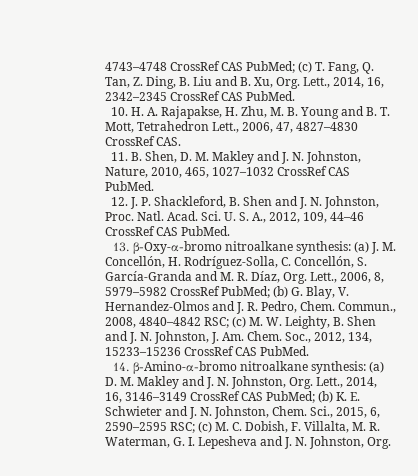4743–4748 CrossRef CAS PubMed; (c) T. Fang, Q. Tan, Z. Ding, B. Liu and B. Xu, Org. Lett., 2014, 16, 2342–2345 CrossRef CAS PubMed.
  10. H. A. Rajapakse, H. Zhu, M. B. Young and B. T. Mott, Tetrahedron Lett., 2006, 47, 4827–4830 CrossRef CAS.
  11. B. Shen, D. M. Makley and J. N. Johnston, Nature, 2010, 465, 1027–1032 CrossRef CAS PubMed.
  12. J. P. Shackleford, B. Shen and J. N. Johnston, Proc. Natl. Acad. Sci. U. S. A., 2012, 109, 44–46 CrossRef CAS PubMed.
  13. β-Oxy-α-bromo nitroalkane synthesis: (a) J. M. Concellón, H. Rodríguez-Solla, C. Concellón, S. García-Granda and M. R. Díaz, Org. Lett., 2006, 8, 5979–5982 CrossRef PubMed; (b) G. Blay, V. Hernandez-Olmos and J. R. Pedro, Chem. Commun., 2008, 4840–4842 RSC; (c) M. W. Leighty, B. Shen and J. N. Johnston, J. Am. Chem. Soc., 2012, 134, 15233–15236 CrossRef CAS PubMed.
  14. β-Amino-α-bromo nitroalkane synthesis: (a) D. M. Makley and J. N. Johnston, Org. Lett., 2014, 16, 3146–3149 CrossRef CAS PubMed; (b) K. E. Schwieter and J. N. Johnston, Chem. Sci., 2015, 6, 2590–2595 RSC; (c) M. C. Dobish, F. Villalta, M. R. Waterman, G. I. Lepesheva and J. N. Johnston, Org.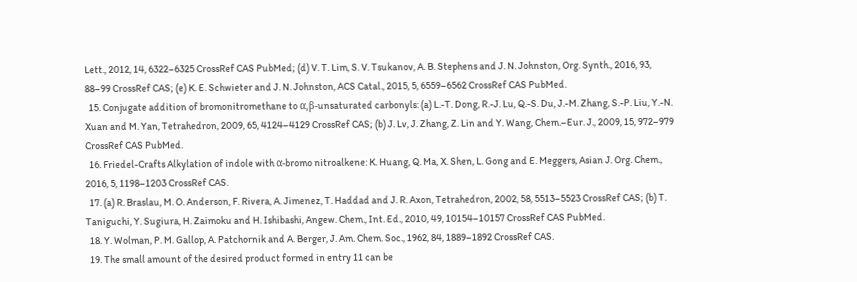Lett., 2012, 14, 6322–6325 CrossRef CAS PubMed; (d) V. T. Lim, S. V. Tsukanov, A. B. Stephens and J. N. Johnston, Org. Synth., 2016, 93, 88–99 CrossRef CAS; (e) K. E. Schwieter and J. N. Johnston, ACS Catal., 2015, 5, 6559–6562 CrossRef CAS PubMed.
  15. Conjugate addition of bromonitromethane to α,β-unsaturated carbonyls: (a) L.-T. Dong, R.-J. Lu, Q.-S. Du, J.-M. Zhang, S.-P. Liu, Y.-N. Xuan and M. Yan, Tetrahedron, 2009, 65, 4124–4129 CrossRef CAS; (b) J. Lv, J. Zhang, Z. Lin and Y. Wang, Chem.–Eur. J., 2009, 15, 972–979 CrossRef CAS PubMed.
  16. Friedel-Crafts Alkylation of indole with α-bromo nitroalkene: K. Huang, Q. Ma, X. Shen, L. Gong and E. Meggers, Asian J. Org. Chem., 2016, 5, 1198–1203 CrossRef CAS.
  17. (a) R. Braslau, M. O. Anderson, F. Rivera, A. Jimenez, T. Haddad and J. R. Axon, Tetrahedron, 2002, 58, 5513–5523 CrossRef CAS; (b) T. Taniguchi, Y. Sugiura, H. Zaimoku and H. Ishibashi, Angew. Chem., Int. Ed., 2010, 49, 10154–10157 CrossRef CAS PubMed.
  18. Y. Wolman, P. M. Gallop, A. Patchornik and A. Berger, J. Am. Chem. Soc., 1962, 84, 1889–1892 CrossRef CAS.
  19. The small amount of the desired product formed in entry 11 can be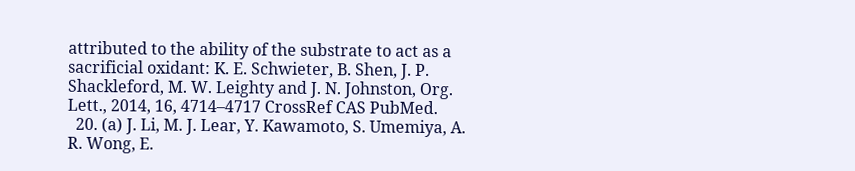attributed to the ability of the substrate to act as a sacrificial oxidant: K. E. Schwieter, B. Shen, J. P. Shackleford, M. W. Leighty and J. N. Johnston, Org. Lett., 2014, 16, 4714–4717 CrossRef CAS PubMed.
  20. (a) J. Li, M. J. Lear, Y. Kawamoto, S. Umemiya, A. R. Wong, E.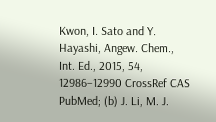Kwon, I. Sato and Y. Hayashi, Angew. Chem., Int. Ed., 2015, 54, 12986–12990 CrossRef CAS PubMed; (b) J. Li, M. J.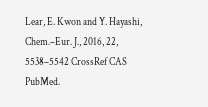Lear, E. Kwon and Y. Hayashi, Chem.–Eur. J., 2016, 22, 5538–5542 CrossRef CAS PubMed.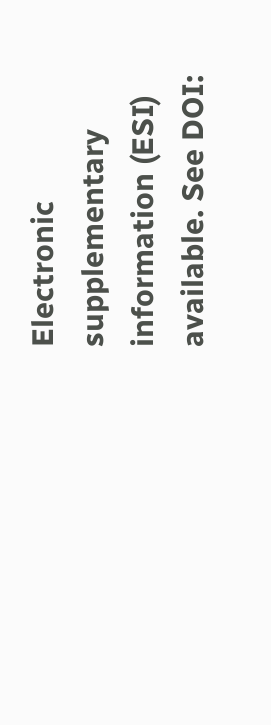Electronic supplementary information (ESI) available. See DOI: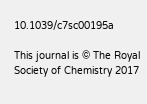10.1039/c7sc00195a

This journal is © The Royal Society of Chemistry 2017